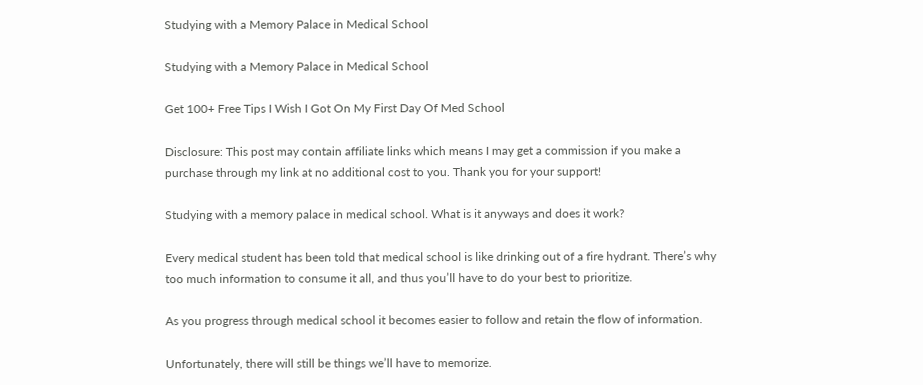Studying with a Memory Palace in Medical School

Studying with a Memory Palace in Medical School

Get 100+ Free Tips I Wish I Got On My First Day Of Med School

Disclosure: This post may contain affiliate links which means I may get a commission if you make a purchase through my link at no additional cost to you. Thank you for your support!

Studying with a memory palace in medical school. What is it anyways and does it work?

Every medical student has been told that medical school is like drinking out of a fire hydrant. There’s why too much information to consume it all, and thus you’ll have to do your best to prioritize.

As you progress through medical school it becomes easier to follow and retain the flow of information.

Unfortunately, there will still be things we’ll have to memorize.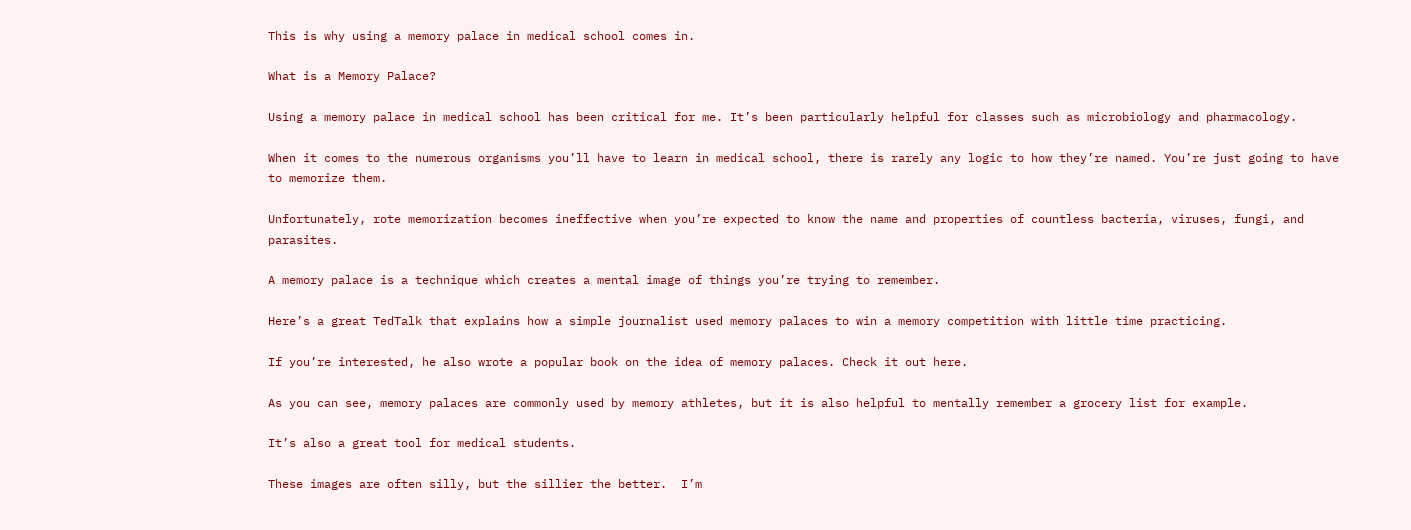This is why using a memory palace in medical school comes in.

What is a Memory Palace?

Using a memory palace in medical school has been critical for me. It’s been particularly helpful for classes such as microbiology and pharmacology.

When it comes to the numerous organisms you’ll have to learn in medical school, there is rarely any logic to how they’re named. You’re just going to have to memorize them.

Unfortunately, rote memorization becomes ineffective when you’re expected to know the name and properties of countless bacteria, viruses, fungi, and parasites.

A memory palace is a technique which creates a mental image of things you’re trying to remember.

Here’s a great TedTalk that explains how a simple journalist used memory palaces to win a memory competition with little time practicing.

If you’re interested, he also wrote a popular book on the idea of memory palaces. Check it out here.

As you can see, memory palaces are commonly used by memory athletes, but it is also helpful to mentally remember a grocery list for example.

It’s also a great tool for medical students.

These images are often silly, but the sillier the better.  I’m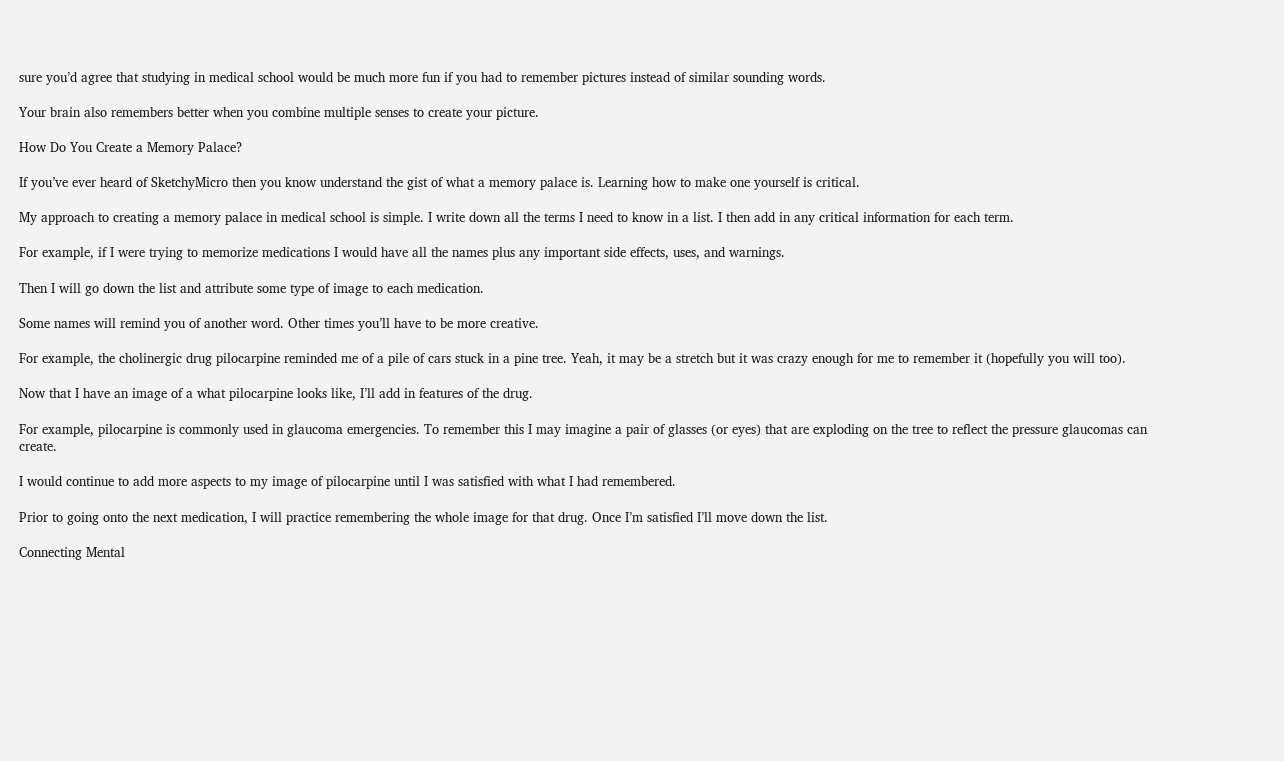sure you’d agree that studying in medical school would be much more fun if you had to remember pictures instead of similar sounding words.

Your brain also remembers better when you combine multiple senses to create your picture.

How Do You Create a Memory Palace?

If you’ve ever heard of SketchyMicro then you know understand the gist of what a memory palace is. Learning how to make one yourself is critical.

My approach to creating a memory palace in medical school is simple. I write down all the terms I need to know in a list. I then add in any critical information for each term.

For example, if I were trying to memorize medications I would have all the names plus any important side effects, uses, and warnings.

Then I will go down the list and attribute some type of image to each medication.

Some names will remind you of another word. Other times you’ll have to be more creative.

For example, the cholinergic drug pilocarpine reminded me of a pile of cars stuck in a pine tree. Yeah, it may be a stretch but it was crazy enough for me to remember it (hopefully you will too).

Now that I have an image of a what pilocarpine looks like, I’ll add in features of the drug.

For example, pilocarpine is commonly used in glaucoma emergencies. To remember this I may imagine a pair of glasses (or eyes) that are exploding on the tree to reflect the pressure glaucomas can create.

I would continue to add more aspects to my image of pilocarpine until I was satisfied with what I had remembered.

Prior to going onto the next medication, I will practice remembering the whole image for that drug. Once I’m satisfied I’ll move down the list.

Connecting Mental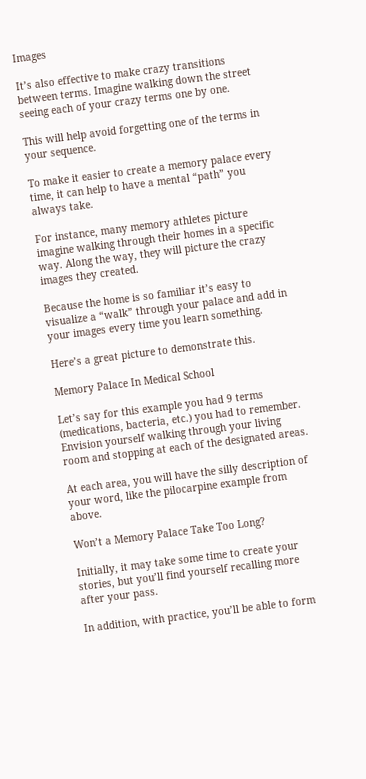Images

It’s also effective to make crazy transitions between terms. Imagine walking down the street seeing each of your crazy terms one by one.

This will help avoid forgetting one of the terms in your sequence.

To make it easier to create a memory palace every time, it can help to have a mental “path” you always take.

For instance, many memory athletes picture imagine walking through their homes in a specific way. Along the way, they will picture the crazy images they created.

Because the home is so familiar it’s easy to visualize a “walk” through your palace and add in your images every time you learn something.

Here’s a great picture to demonstrate this.

Memory Palace In Medical School

Let’s say for this example you had 9 terms (medications, bacteria, etc.) you had to remember. Envision yourself walking through your living room and stopping at each of the designated areas.

At each area, you will have the silly description of your word, like the pilocarpine example from above.

Won’t a Memory Palace Take Too Long?

Initially, it may take some time to create your stories, but you’ll find yourself recalling more after your pass.

In addition, with practice, you’ll be able to form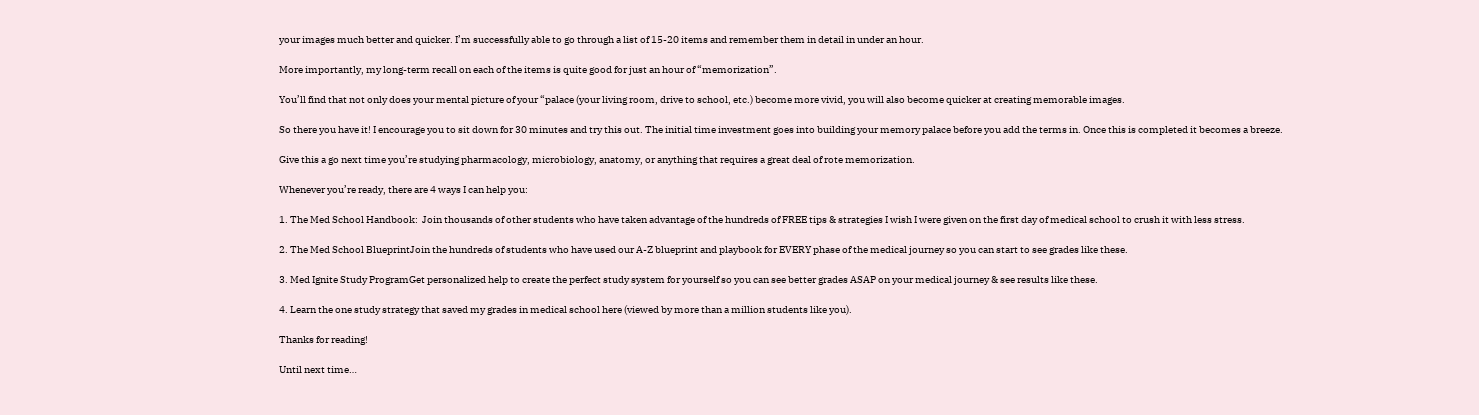your images much better and quicker. I’m successfully able to go through a list of 15-20 items and remember them in detail in under an hour.

More importantly, my long-term recall on each of the items is quite good for just an hour of “memorization”.

You’ll find that not only does your mental picture of your “palace (your living room, drive to school, etc.) become more vivid, you will also become quicker at creating memorable images.

So there you have it! I encourage you to sit down for 30 minutes and try this out. The initial time investment goes into building your memory palace before you add the terms in. Once this is completed it becomes a breeze.

Give this a go next time you’re studying pharmacology, microbiology, anatomy, or anything that requires a great deal of rote memorization.

Whenever you’re ready, there are 4 ways I can help you:

1. The Med School Handbook:  Join thousands of other students who have taken advantage of the hundreds of FREE tips & strategies I wish I were given on the first day of medical school to crush it with less stress.

2. The Med School BlueprintJoin the hundreds of students who have used our A-Z blueprint and playbook for EVERY phase of the medical journey so you can start to see grades like these.

3. Med Ignite Study ProgramGet personalized help to create the perfect study system for yourself so you can see better grades ASAP on your medical journey & see results like these.

4. Learn the one study strategy that saved my grades in medical school here (viewed by more than a million students like you).

Thanks for reading!

Until next time…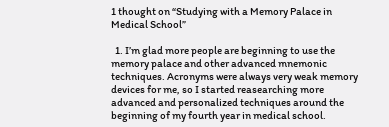1 thought on “Studying with a Memory Palace in Medical School”

  1. I’m glad more people are beginning to use the memory palace and other advanced mnemonic techniques. Acronyms were always very weak memory devices for me, so I started reasearching more advanced and personalized techniques around the beginning of my fourth year in medical school.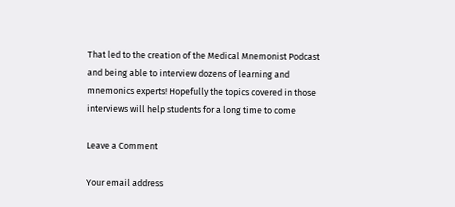That led to the creation of the Medical Mnemonist Podcast and being able to interview dozens of learning and mnemonics experts! Hopefully the topics covered in those interviews will help students for a long time to come

Leave a Comment

Your email address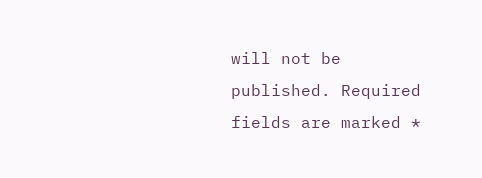will not be published. Required fields are marked *